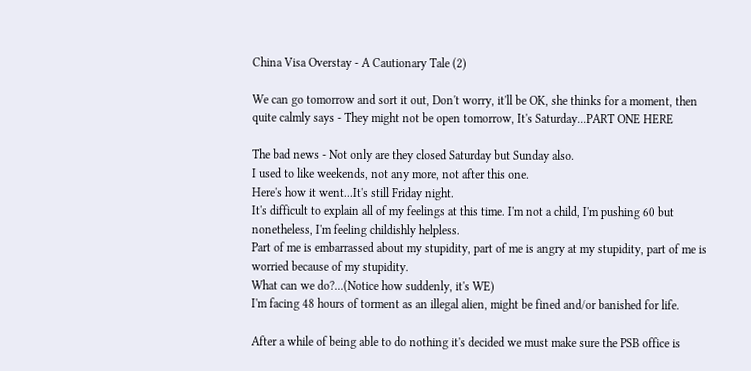China Visa Overstay - A Cautionary Tale (2)

We can go tomorrow and sort it out, Don't worry, it'll be OK, she thinks for a moment, then quite calmly says - They might not be open tomorrow, It's Saturday...PART ONE HERE

The bad news - Not only are they closed Saturday but Sunday also.
I used to like weekends, not any more, not after this one.
Here's how it went...It's still Friday night.
It's difficult to explain all of my feelings at this time. I'm not a child, I'm pushing 60 but nonetheless, I'm feeling childishly helpless.
Part of me is embarrassed about my stupidity, part of me is angry at my stupidity, part of me is worried because of my stupidity.
What can we do?...(Notice how suddenly, it's WE)
I'm facing 48 hours of torment as an illegal alien, might be fined and/or banished for life.

After a while of being able to do nothing it's decided we must make sure the PSB office is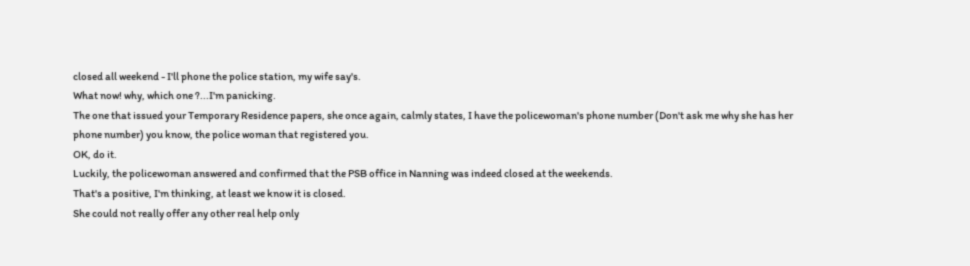closed all weekend - I'll phone the police station, my wife say's.
What now! why, which one ?...I'm panicking.
The one that issued your Temporary Residence papers, she once again, calmly states, I have the policewoman's phone number (Don't ask me why she has her phone number) you know, the police woman that registered you.
OK, do it.
Luckily, the policewoman answered and confirmed that the PSB office in Nanning was indeed closed at the weekends.
That's a positive, I'm thinking, at least we know it is closed.
She could not really offer any other real help only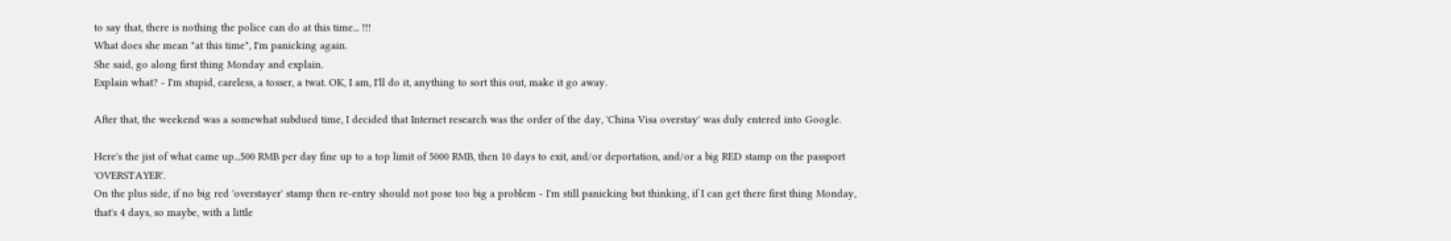to say that, there is nothing the police can do at this time... !!!
What does she mean "at this time", I'm panicking again.
She said, go along first thing Monday and explain.
Explain what? - I'm stupid, careless, a tosser, a twat. OK, I am, I'll do it, anything to sort this out, make it go away.

After that, the weekend was a somewhat subdued time, I decided that Internet research was the order of the day, 'China Visa overstay' was duly entered into Google.

Here's the jist of what came up...500 RMB per day fine up to a top limit of 5000 RMB, then 10 days to exit, and/or deportation, and/or a big RED stamp on the passport 'OVERSTAYER'.
On the plus side, if no big red 'overstayer' stamp then re-entry should not pose too big a problem - I'm still panicking but thinking, if I can get there first thing Monday, that's 4 days, so maybe, with a little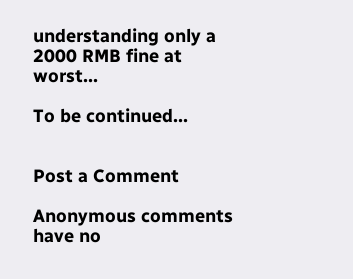understanding only a 2000 RMB fine at worst...

To be continued...


Post a Comment

Anonymous comments have no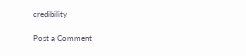credibility

Post a Comment